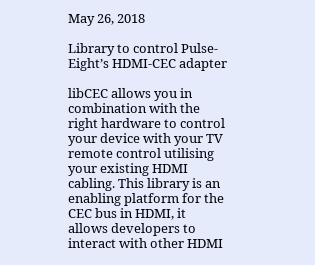May 26, 2018

Library to control Pulse-Eight’s HDMI-CEC adapter

libCEC allows you in combination with the right hardware to control your device with your TV remote control utilising your existing HDMI cabling. This library is an enabling platform for the CEC bus in HDMI, it allows developers to interact with other HDMI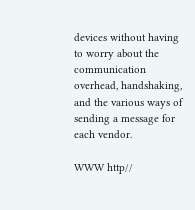devices without having to worry about the communication overhead, handshaking, and the various ways of sending a message for each vendor.

WWW http//